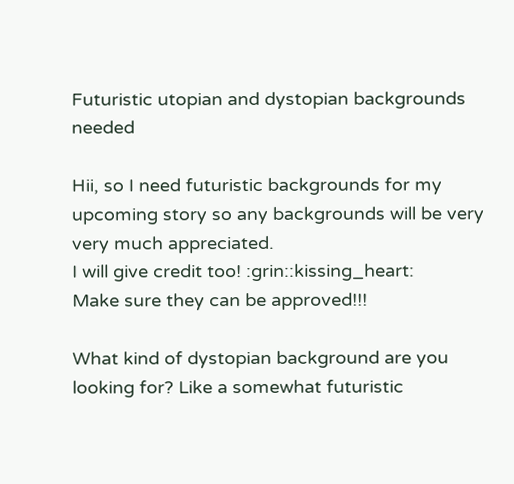Futuristic utopian and dystopian backgrounds needed

Hii, so I need futuristic backgrounds for my upcoming story so any backgrounds will be very very much appreciated.
I will give credit too! :grin::kissing_heart:
Make sure they can be approved!!!

What kind of dystopian background are you looking for? Like a somewhat futuristic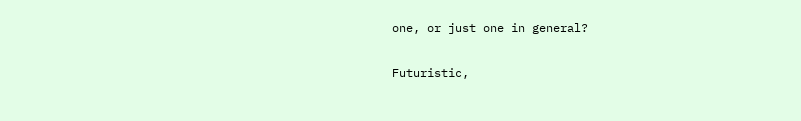one, or just one in general?

Futuristic,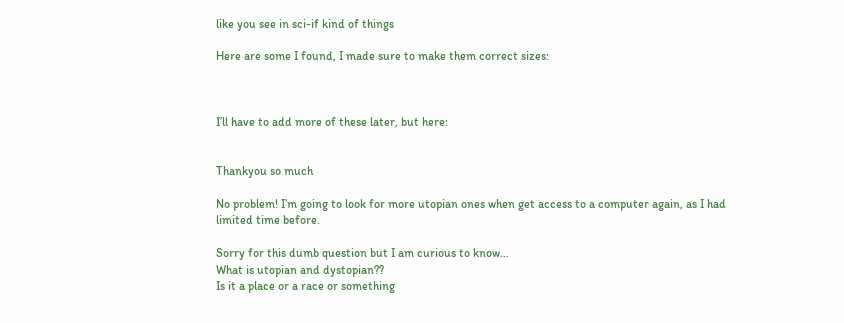like you see in sci-if kind of things

Here are some I found, I made sure to make them correct sizes:



I’ll have to add more of these later, but here:


Thankyou so much

No problem! I’m going to look for more utopian ones when get access to a computer again, as I had limited time before.

Sorry for this dumb question but I am curious to know…
What is utopian and dystopian??
Is it a place or a race or something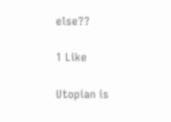else??

1 Like

Utopian is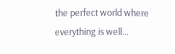the perfect world where everything is well…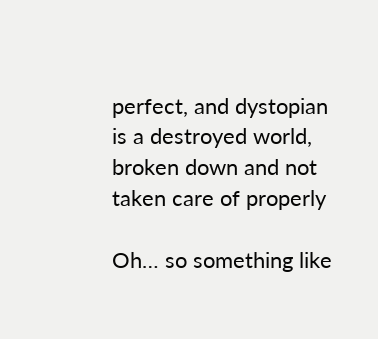perfect, and dystopian is a destroyed world, broken down and not taken care of properly

Oh… so something like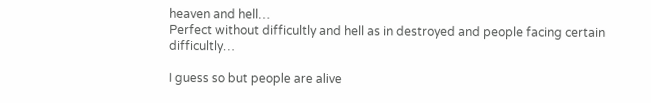heaven and hell…
Perfect without difficultly and hell as in destroyed and people facing certain difficultly…

I guess so but people are alive